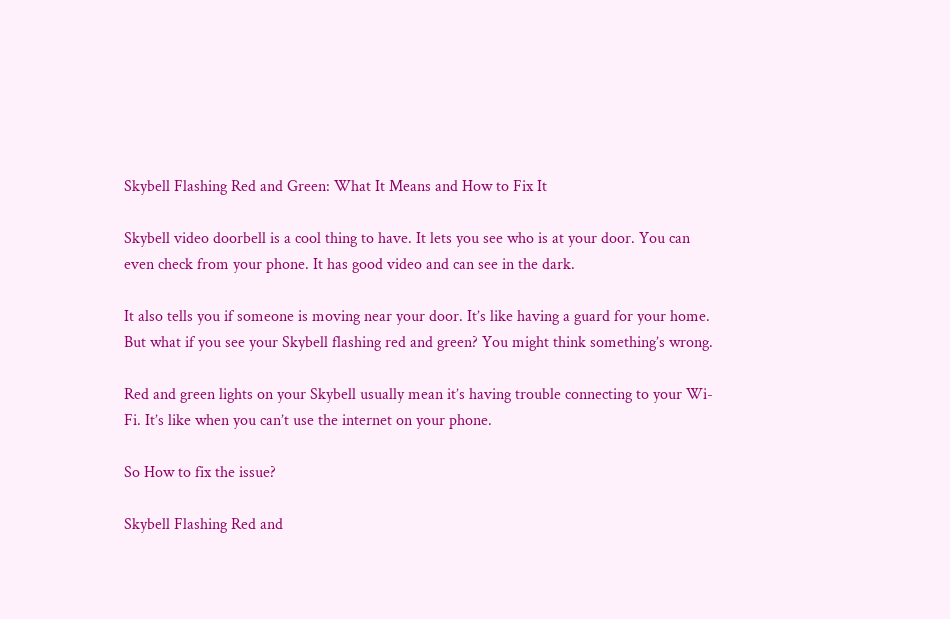Skybell Flashing Red and Green: What It Means and How to Fix It

Skybell video doorbell is a cool thing to have. It lets you see who is at your door. You can even check from your phone. It has good video and can see in the dark.

It also tells you if someone is moving near your door. It’s like having a guard for your home. But what if you see your Skybell flashing red and green? You might think something’s wrong.

Red and green lights on your Skybell usually mean it’s having trouble connecting to your Wi-Fi. It’s like when you can’t use the internet on your phone.

So How to fix the issue?

Skybell Flashing Red and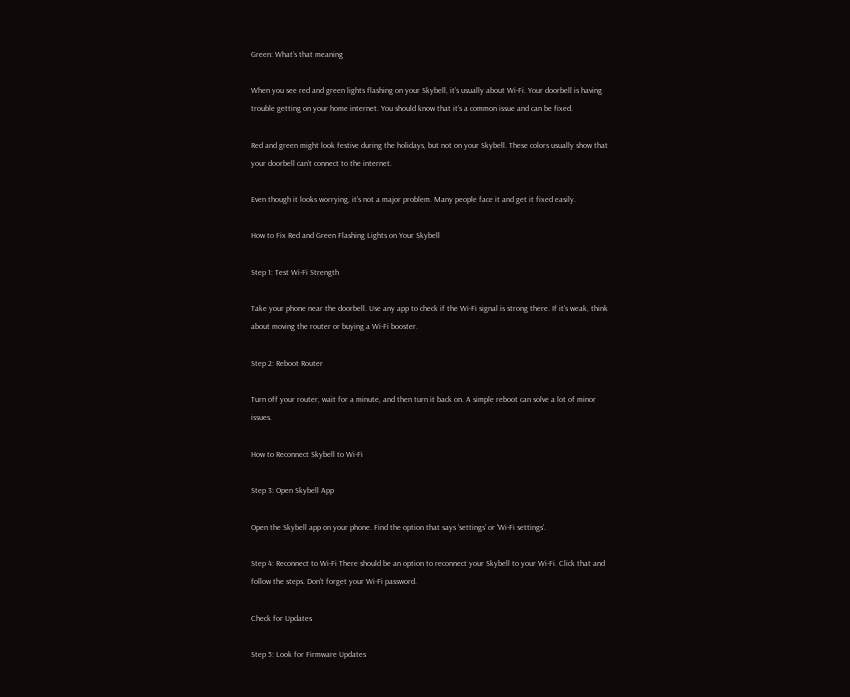Green: What’s that meaning

When you see red and green lights flashing on your Skybell, it’s usually about Wi-Fi. Your doorbell is having trouble getting on your home internet. You should know that it’s a common issue and can be fixed.

Red and green might look festive during the holidays, but not on your Skybell. These colors usually show that your doorbell can’t connect to the internet.

Even though it looks worrying, it’s not a major problem. Many people face it and get it fixed easily.

How to Fix Red and Green Flashing Lights on Your Skybell

Step 1: Test Wi-Fi Strength

Take your phone near the doorbell. Use any app to check if the Wi-Fi signal is strong there. If it’s weak, think about moving the router or buying a Wi-Fi booster.

Step 2: Reboot Router

Turn off your router, wait for a minute, and then turn it back on. A simple reboot can solve a lot of minor issues.

How to Reconnect Skybell to Wi-Fi

Step 3: Open Skybell App

Open the Skybell app on your phone. Find the option that says ‘settings’ or ‘Wi-Fi settings’.

Step 4: Reconnect to Wi-Fi There should be an option to reconnect your Skybell to your Wi-Fi. Click that and follow the steps. Don’t forget your Wi-Fi password.

Check for Updates

Step 5: Look for Firmware Updates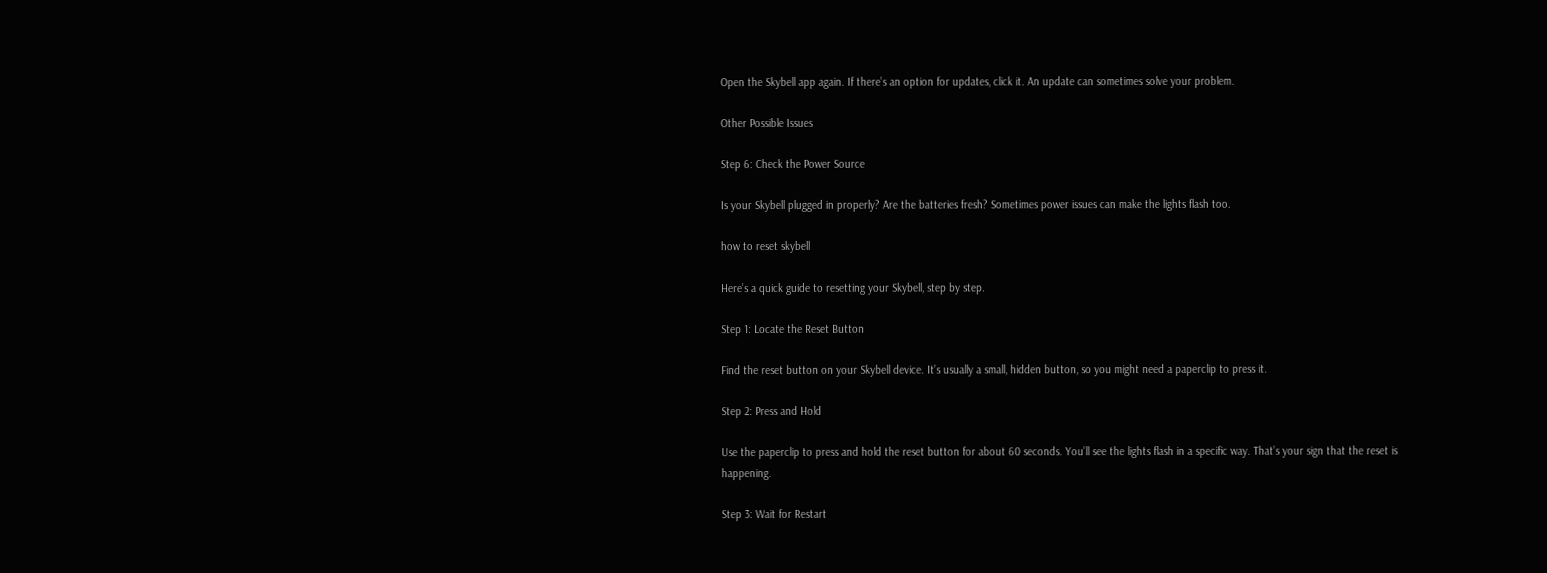Open the Skybell app again. If there’s an option for updates, click it. An update can sometimes solve your problem.

Other Possible Issues

Step 6: Check the Power Source

Is your Skybell plugged in properly? Are the batteries fresh? Sometimes power issues can make the lights flash too.

how to reset skybell

Here’s a quick guide to resetting your Skybell, step by step.

Step 1: Locate the Reset Button

Find the reset button on your Skybell device. It’s usually a small, hidden button, so you might need a paperclip to press it.

Step 2: Press and Hold

Use the paperclip to press and hold the reset button for about 60 seconds. You’ll see the lights flash in a specific way. That’s your sign that the reset is happening.

Step 3: Wait for Restart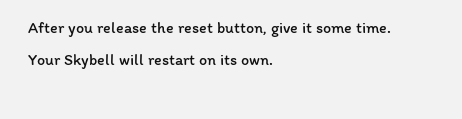After you release the reset button, give it some time. Your Skybell will restart on its own.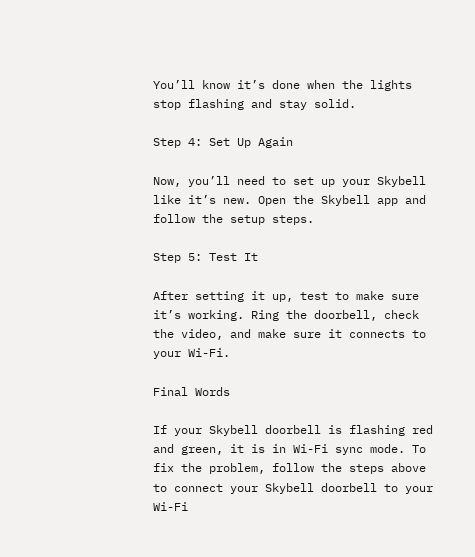You’ll know it’s done when the lights stop flashing and stay solid.

Step 4: Set Up Again

Now, you’ll need to set up your Skybell like it’s new. Open the Skybell app and follow the setup steps.

Step 5: Test It

After setting it up, test to make sure it’s working. Ring the doorbell, check the video, and make sure it connects to your Wi-Fi.

Final Words

If your Skybell doorbell is flashing red and green, it is in Wi-Fi sync mode. To fix the problem, follow the steps above to connect your Skybell doorbell to your Wi-Fi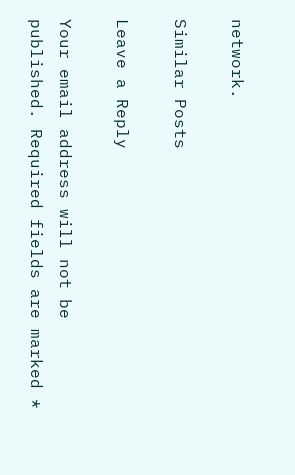network.

Similar Posts

Leave a Reply

Your email address will not be published. Required fields are marked *